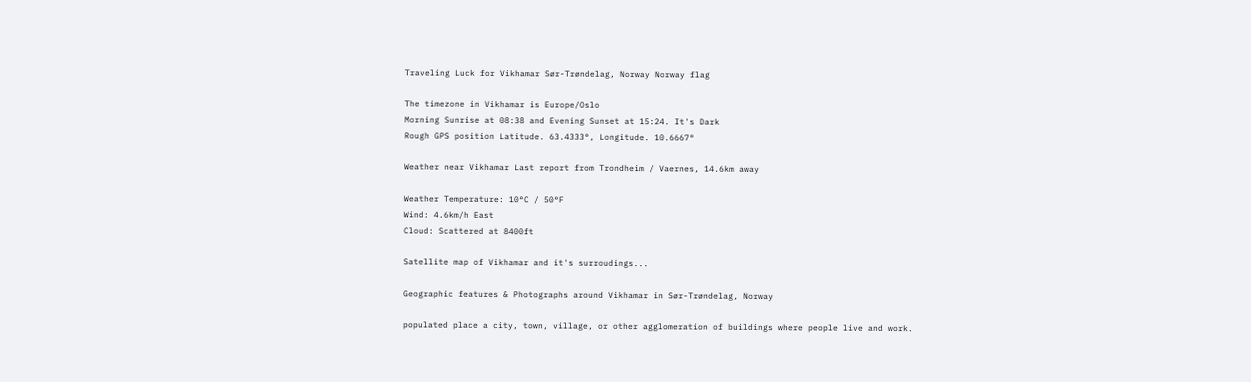Traveling Luck for Vikhamar Sør-Trøndelag, Norway Norway flag

The timezone in Vikhamar is Europe/Oslo
Morning Sunrise at 08:38 and Evening Sunset at 15:24. It's Dark
Rough GPS position Latitude. 63.4333°, Longitude. 10.6667°

Weather near Vikhamar Last report from Trondheim / Vaernes, 14.6km away

Weather Temperature: 10°C / 50°F
Wind: 4.6km/h East
Cloud: Scattered at 8400ft

Satellite map of Vikhamar and it's surroudings...

Geographic features & Photographs around Vikhamar in Sør-Trøndelag, Norway

populated place a city, town, village, or other agglomeration of buildings where people live and work.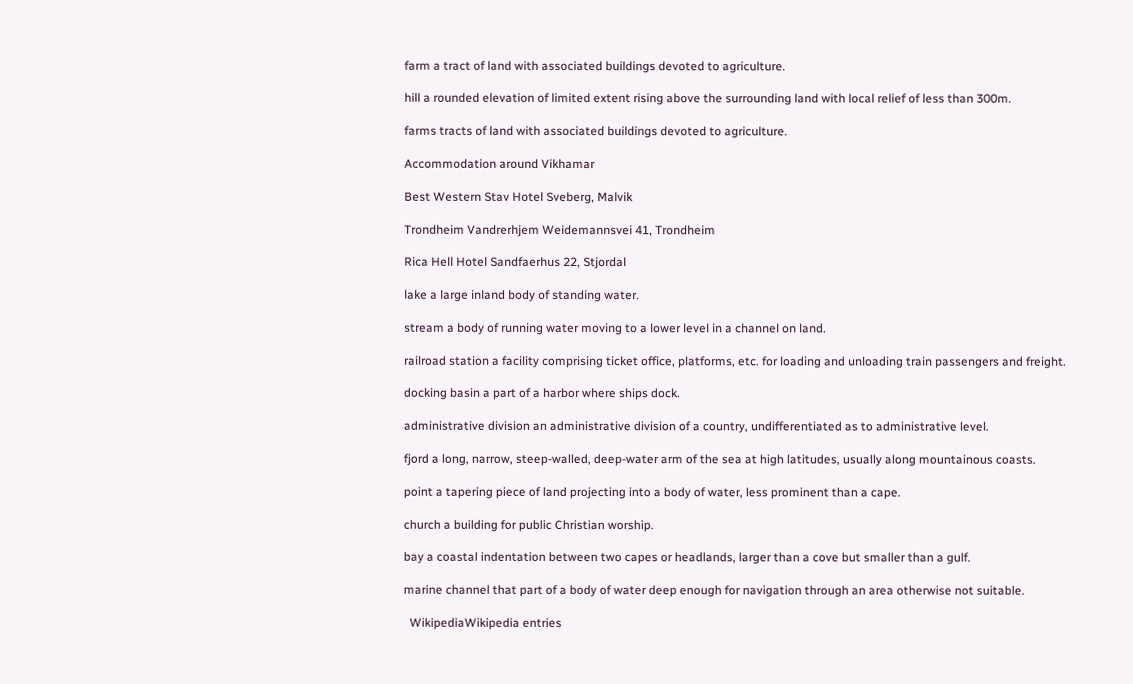farm a tract of land with associated buildings devoted to agriculture.

hill a rounded elevation of limited extent rising above the surrounding land with local relief of less than 300m.

farms tracts of land with associated buildings devoted to agriculture.

Accommodation around Vikhamar

Best Western Stav Hotel Sveberg, Malvik

Trondheim Vandrerhjem Weidemannsvei 41, Trondheim

Rica Hell Hotel Sandfaerhus 22, Stjordal

lake a large inland body of standing water.

stream a body of running water moving to a lower level in a channel on land.

railroad station a facility comprising ticket office, platforms, etc. for loading and unloading train passengers and freight.

docking basin a part of a harbor where ships dock.

administrative division an administrative division of a country, undifferentiated as to administrative level.

fjord a long, narrow, steep-walled, deep-water arm of the sea at high latitudes, usually along mountainous coasts.

point a tapering piece of land projecting into a body of water, less prominent than a cape.

church a building for public Christian worship.

bay a coastal indentation between two capes or headlands, larger than a cove but smaller than a gulf.

marine channel that part of a body of water deep enough for navigation through an area otherwise not suitable.

  WikipediaWikipedia entries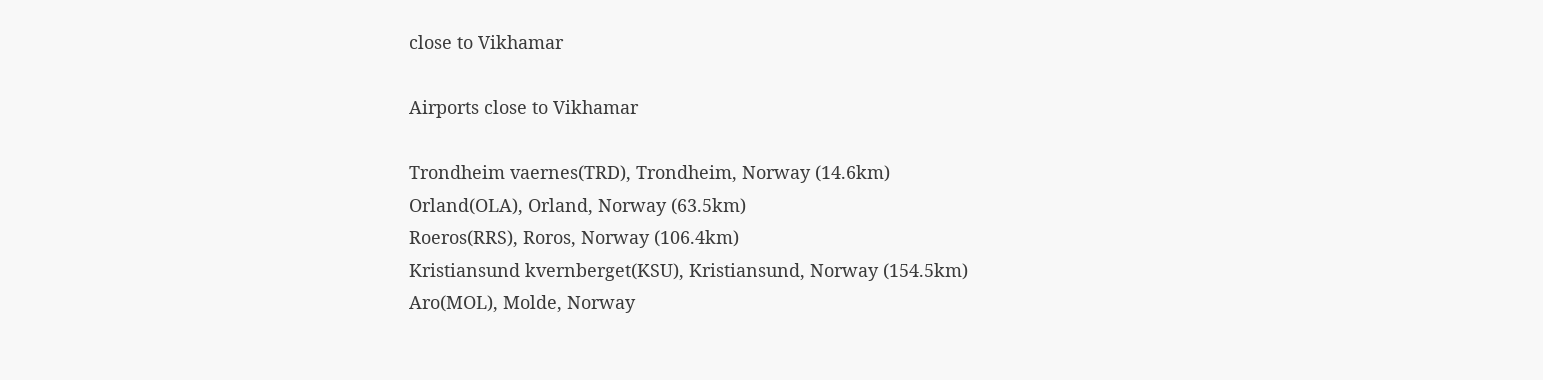close to Vikhamar

Airports close to Vikhamar

Trondheim vaernes(TRD), Trondheim, Norway (14.6km)
Orland(OLA), Orland, Norway (63.5km)
Roeros(RRS), Roros, Norway (106.4km)
Kristiansund kvernberget(KSU), Kristiansund, Norway (154.5km)
Aro(MOL), Molde, Norway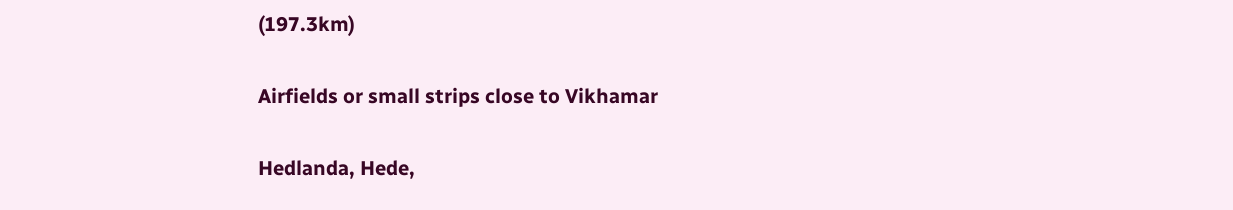(197.3km)

Airfields or small strips close to Vikhamar

Hedlanda, Hede,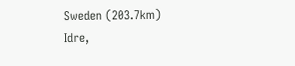Sweden (203.7km)
Idre,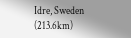Idre, Sweden (213.6km)